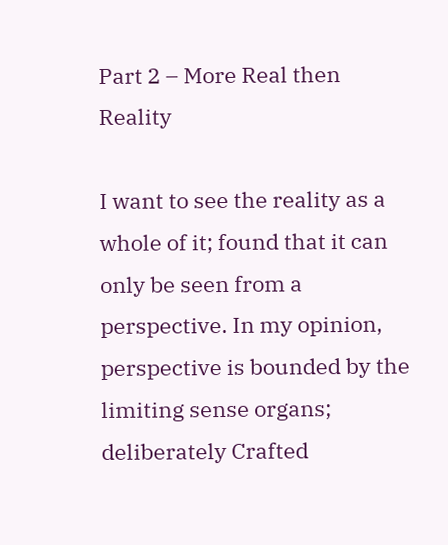Part 2 – More Real then Reality

I want to see the reality as a whole of it; found that it can only be seen from a perspective. In my opinion, perspective is bounded by the limiting sense organs; deliberately Crafted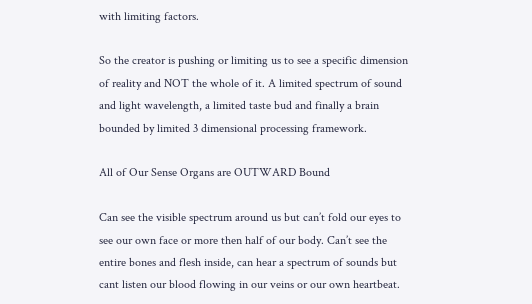with limiting factors.

So the creator is pushing or limiting us to see a specific dimension of reality and NOT the whole of it. A limited spectrum of sound and light wavelength, a limited taste bud and finally a brain bounded by limited 3 dimensional processing framework.

All of Our Sense Organs are OUTWARD Bound

Can see the visible spectrum around us but can’t fold our eyes to see our own face or more then half of our body. Can’t see the entire bones and flesh inside, can hear a spectrum of sounds but cant listen our blood flowing in our veins or our own heartbeat.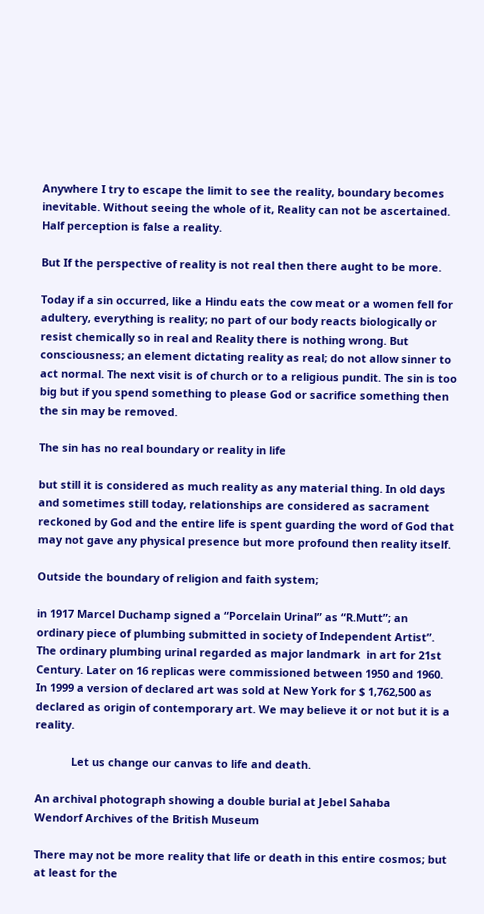Anywhere I try to escape the limit to see the reality, boundary becomes inevitable. Without seeing the whole of it, Reality can not be ascertained. Half perception is false a reality.

But If the perspective of reality is not real then there aught to be more.

Today if a sin occurred, like a Hindu eats the cow meat or a women fell for adultery, everything is reality; no part of our body reacts biologically or resist chemically so in real and Reality there is nothing wrong. But consciousness; an element dictating reality as real; do not allow sinner to act normal. The next visit is of church or to a religious pundit. The sin is too big but if you spend something to please God or sacrifice something then the sin may be removed.

The sin has no real boundary or reality in life

but still it is considered as much reality as any material thing. In old days and sometimes still today, relationships are considered as sacrament reckoned by God and the entire life is spent guarding the word of God that may not gave any physical presence but more profound then reality itself.

Outside the boundary of religion and faith system;

in 1917 Marcel Duchamp signed a “Porcelain Urinal” as “R.Mutt”; an ordinary piece of plumbing submitted in society of Independent Artist”. The ordinary plumbing urinal regarded as major landmark  in art for 21st Century. Later on 16 replicas were commissioned between 1950 and 1960. In 1999 a version of declared art was sold at New York for $ 1,762,500 as declared as origin of contemporary art. We may believe it or not but it is a reality.

            Let us change our canvas to life and death.

An archival photograph showing a double burial at Jebel Sahaba
Wendorf Archives of the British Museum

There may not be more reality that life or death in this entire cosmos; but at least for the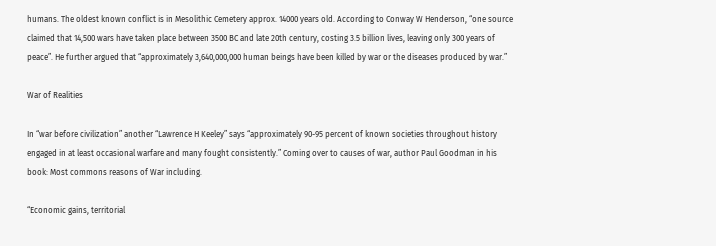humans. The oldest known conflict is in Mesolithic Cemetery approx. 14000 years old. According to Conway W Henderson, “one source claimed that 14,500 wars have taken place between 3500 BC and late 20th century, costing 3.5 billion lives, leaving only 300 years of peace”. He further argued that “approximately 3,640,000,000 human beings have been killed by war or the diseases produced by war.”

War of Realities

In “war before civilization” another “Lawrence H Keeley” says “approximately 90-95 percent of known societies throughout history engaged in at least occasional warfare and many fought consistently.” Coming over to causes of war, author Paul Goodman in his book: Most commons reasons of War including.

“Economic gains, territorial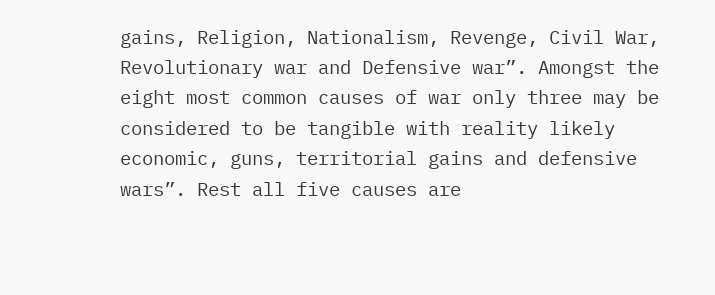gains, Religion, Nationalism, Revenge, Civil War, Revolutionary war and Defensive war”. Amongst the eight most common causes of war only three may be considered to be tangible with reality likely economic, guns, territorial gains and defensive wars”. Rest all five causes are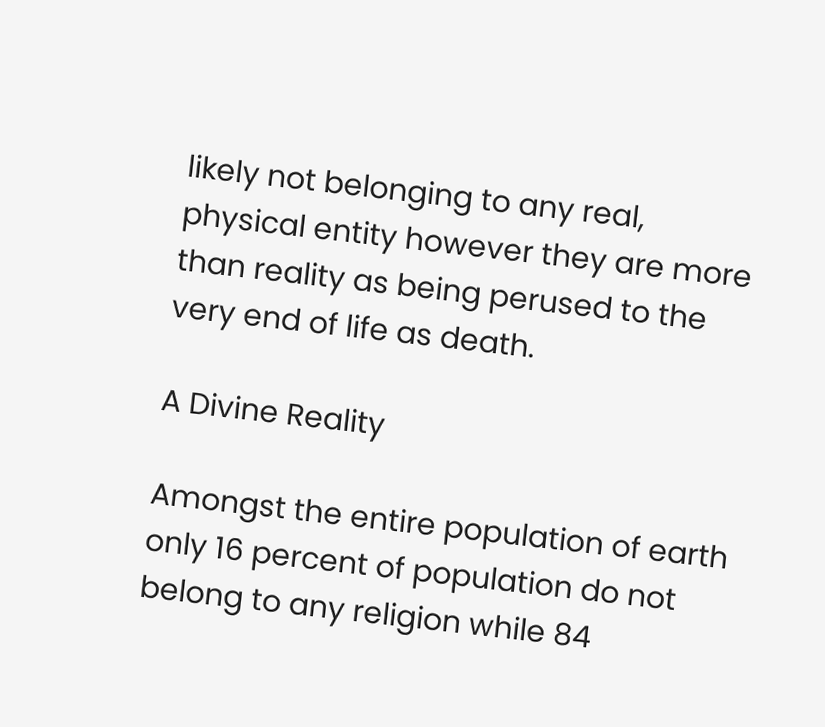likely not belonging to any real, physical entity however they are more than reality as being perused to the very end of life as death.

A Divine Reality

Amongst the entire population of earth only 16 percent of population do not belong to any religion while 84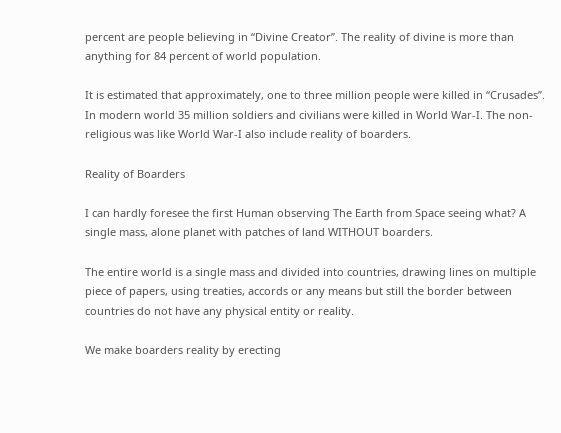percent are people believing in “Divine Creator”. The reality of divine is more than anything for 84 percent of world population.

It is estimated that approximately, one to three million people were killed in “Crusades”. In modern world 35 million soldiers and civilians were killed in World War-I. The non-religious was like World War-I also include reality of boarders.

Reality of Boarders

I can hardly foresee the first Human observing The Earth from Space seeing what? A single mass, alone planet with patches of land WITHOUT boarders.

The entire world is a single mass and divided into countries, drawing lines on multiple piece of papers, using treaties, accords or any means but still the border between countries do not have any physical entity or reality.

We make boarders reality by erecting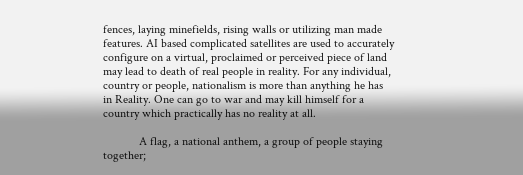fences, laying minefields, rising walls or utilizing man made features. AI based complicated satellites are used to accurately configure on a virtual, proclaimed or perceived piece of land may lead to death of real people in reality. For any individual, country or people, nationalism is more than anything he has in Reality. One can go to war and may kill himself for a country which practically has no reality at all.

            A flag, a national anthem, a group of people staying together;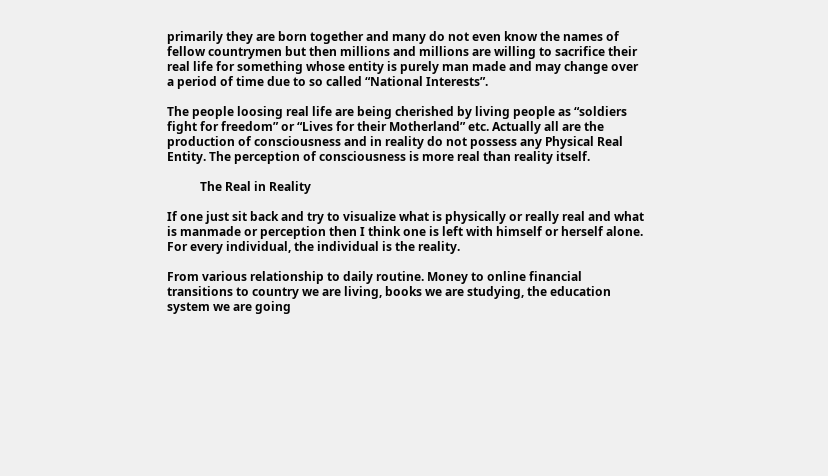primarily they are born together and many do not even know the names of fellow countrymen but then millions and millions are willing to sacrifice their real life for something whose entity is purely man made and may change over a period of time due to so called “National Interests”.

The people loosing real life are being cherished by living people as “soldiers fight for freedom” or “Lives for their Motherland” etc. Actually all are the production of consciousness and in reality do not possess any Physical Real Entity. The perception of consciousness is more real than reality itself.

           The Real in Reality

If one just sit back and try to visualize what is physically or really real and what is manmade or perception then I think one is left with himself or herself alone. For every individual, the individual is the reality.

From various relationship to daily routine. Money to online financial transitions to country we are living, books we are studying, the education system we are going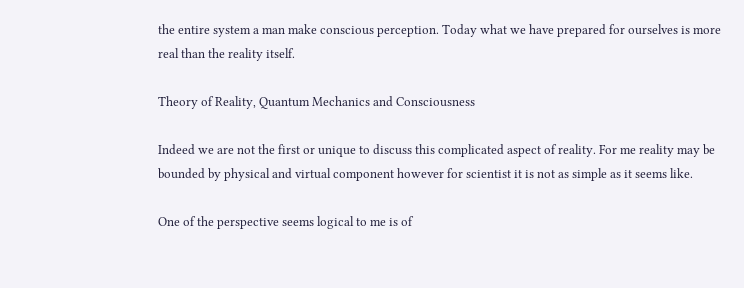the entire system a man make conscious perception. Today what we have prepared for ourselves is more real than the reality itself.

Theory of Reality, Quantum Mechanics and Consciousness

Indeed we are not the first or unique to discuss this complicated aspect of reality. For me reality may be bounded by physical and virtual component however for scientist it is not as simple as it seems like.

One of the perspective seems logical to me is of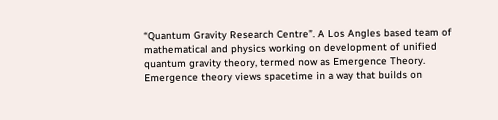“Quantum Gravity Research Centre”. A Los Angles based team of mathematical and physics working on development of unified quantum gravity theory, termed now as Emergence Theory. Emergence theory views spacetime in a way that builds on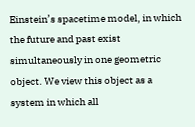Einstein’s spacetime model, in which the future and past exist simultaneously in one geometric object. We view this object as a system in which all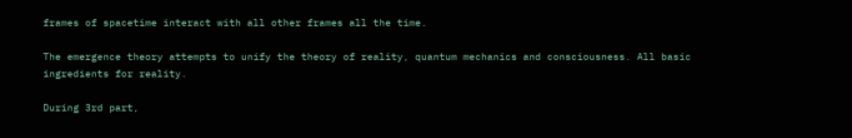frames of spacetime interact with all other frames all the time.

The emergence theory attempts to unify the theory of reality, quantum mechanics and consciousness. All basic ingredients for reality.

During 3rd part,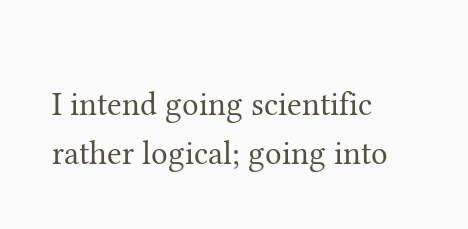I intend going scientific rather logical; going into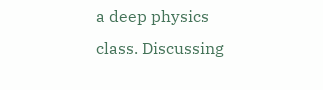a deep physics class. Discussing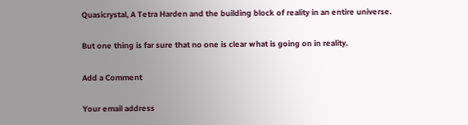Quasicrystal, A Tetra Harden and the building block of reality in an entire universe.

But one thing is far sure that no one is clear what is going on in reality.

Add a Comment

Your email address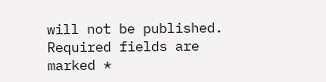will not be published. Required fields are marked *